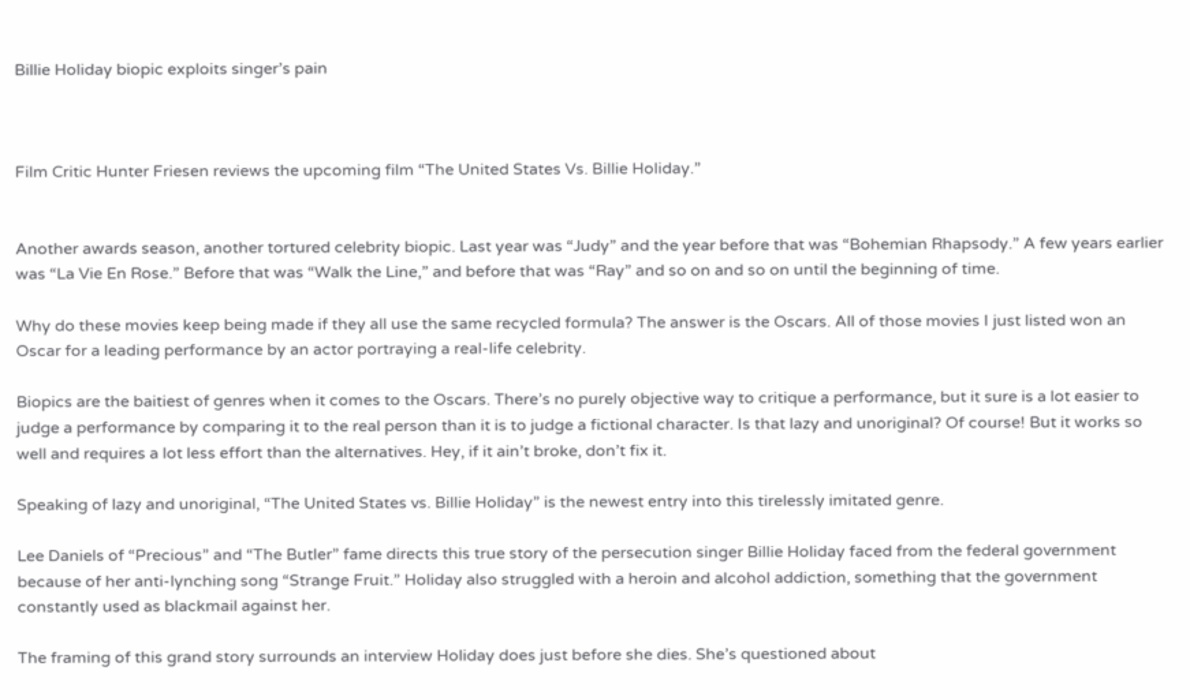Billie Holiday biopic exploits singer’s pain



Film Critic Hunter Friesen reviews the upcoming film “The United States Vs. Billie Holiday.”


Another awards season, another tortured celebrity biopic. Last year was “Judy” and the year before that was “Bohemian Rhapsody.” A few years earlier was “La Vie En Rose.” Before that was “Walk the Line,” and before that was “Ray” and so on and so on until the beginning of time.

Why do these movies keep being made if they all use the same recycled formula? The answer is the Oscars. All of those movies I just listed won an Oscar for a leading performance by an actor portraying a real-life celebrity.

Biopics are the baitiest of genres when it comes to the Oscars. There’s no purely objective way to critique a performance, but it sure is a lot easier to judge a performance by comparing it to the real person than it is to judge a fictional character. Is that lazy and unoriginal? Of course! But it works so well and requires a lot less effort than the alternatives. Hey, if it ain’t broke, don’t fix it.

Speaking of lazy and unoriginal, “The United States vs. Billie Holiday” is the newest entry into this tirelessly imitated genre.

Lee Daniels of “Precious” and “The Butler” fame directs this true story of the persecution singer Billie Holiday faced from the federal government because of her anti-lynching song “Strange Fruit.” Holiday also struggled with a heroin and alcohol addiction, something that the government constantly used as blackmail against her.

The framing of this grand story surrounds an interview Holiday does just before she dies. She’s questioned about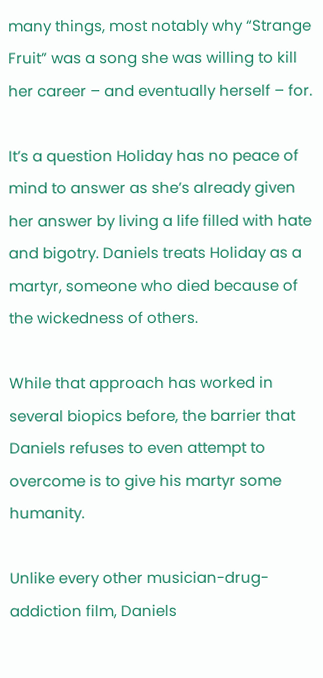many things, most notably why “Strange Fruit” was a song she was willing to kill her career – and eventually herself – for.

It’s a question Holiday has no peace of mind to answer as she’s already given her answer by living a life filled with hate and bigotry. Daniels treats Holiday as a martyr, someone who died because of the wickedness of others.

While that approach has worked in several biopics before, the barrier that Daniels refuses to even attempt to overcome is to give his martyr some humanity.

Unlike every other musician-drug-addiction film, Daniels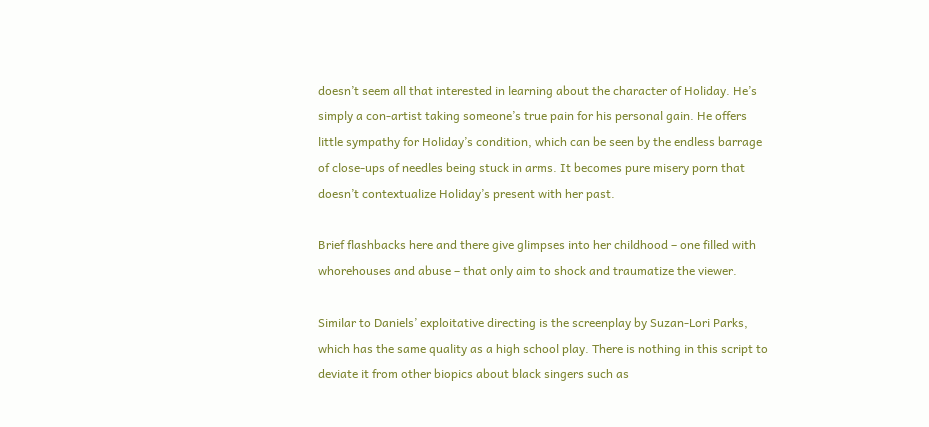doesn’t seem all that interested in learning about the character of Holiday. He’s simply a con-artist taking someone’s true pain for his personal gain. He offers little sympathy for Holiday’s condition, which can be seen by the endless barrage of close-ups of needles being stuck in arms. It becomes pure misery porn that doesn’t contextualize Holiday’s present with her past.

Brief flashbacks here and there give glimpses into her childhood – one filled with whorehouses and abuse – that only aim to shock and traumatize the viewer.

Similar to Daniels’ exploitative directing is the screenplay by Suzan-Lori Parks, which has the same quality as a high school play. There is nothing in this script to deviate it from other biopics about black singers such as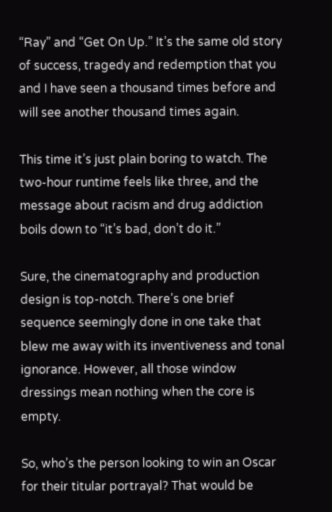“Ray” and “Get On Up.” It’s the same old story of success, tragedy and redemption that you and I have seen a thousand times before and will see another thousand times again.

This time it’s just plain boring to watch. The two-hour runtime feels like three, and the message about racism and drug addiction boils down to “it’s bad, don’t do it.”

Sure, the cinematography and production design is top-notch. There’s one brief sequence seemingly done in one take that blew me away with its inventiveness and tonal ignorance. However, all those window dressings mean nothing when the core is empty.

So, who’s the person looking to win an Oscar for their titular portrayal? That would be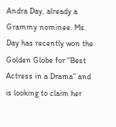Andra Day, already a Grammy nominee. Ms. Day has recently won the Golden Globe for “Best Actress in a Drama” and is looking to claim her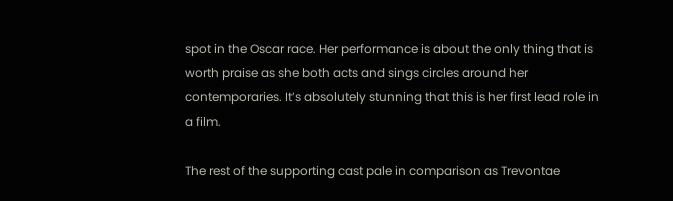spot in the Oscar race. Her performance is about the only thing that is worth praise as she both acts and sings circles around her contemporaries. It’s absolutely stunning that this is her first lead role in a film.

The rest of the supporting cast pale in comparison as Trevontae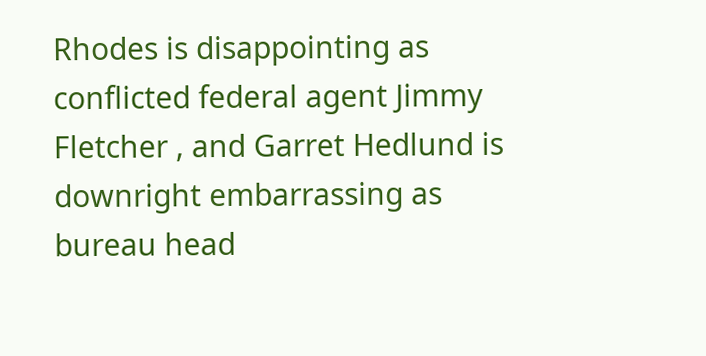Rhodes is disappointing as conflicted federal agent Jimmy Fletcher , and Garret Hedlund is downright embarrassing as bureau head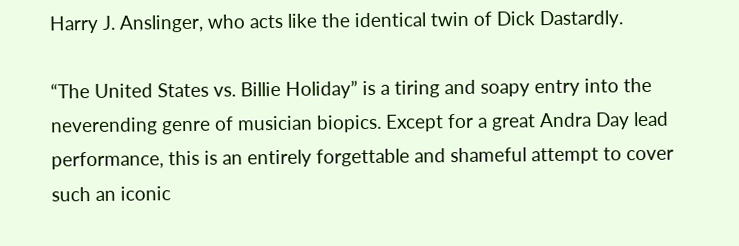Harry J. Anslinger, who acts like the identical twin of Dick Dastardly.

“The United States vs. Billie Holiday” is a tiring and soapy entry into the neverending genre of musician biopics. Except for a great Andra Day lead performance, this is an entirely forgettable and shameful attempt to cover such an iconic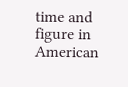time and figure in American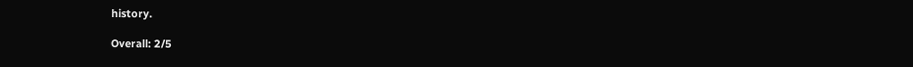history.

Overall: 2/5